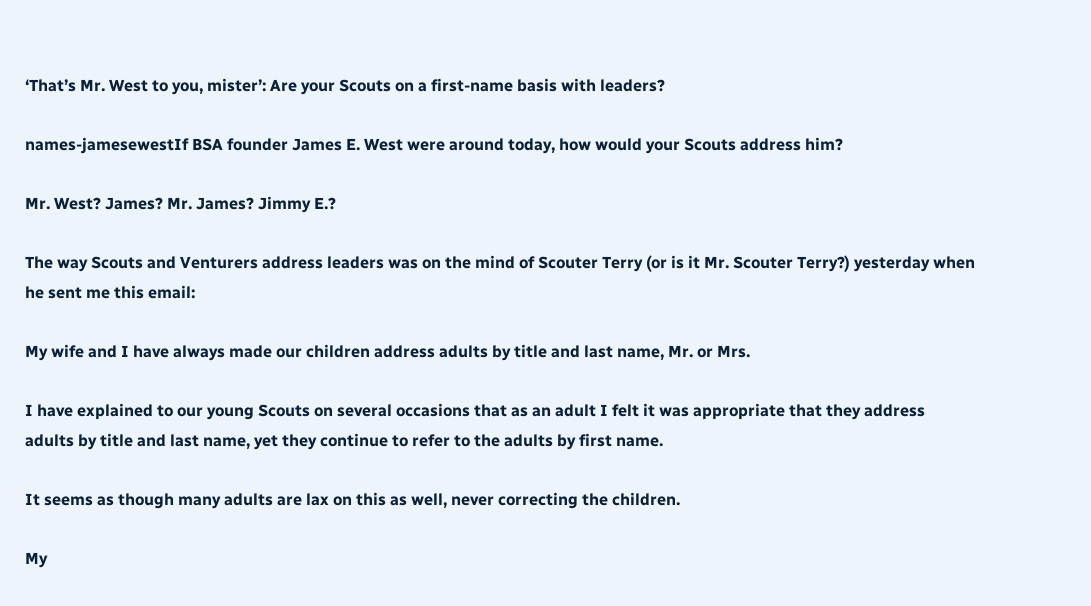‘That’s Mr. West to you, mister’: Are your Scouts on a first-name basis with leaders?

names-jamesewestIf BSA founder James E. West were around today, how would your Scouts address him?

Mr. West? James? Mr. James? Jimmy E.?

The way Scouts and Venturers address leaders was on the mind of Scouter Terry (or is it Mr. Scouter Terry?) yesterday when he sent me this email:

My wife and I have always made our children address adults by title and last name, Mr. or Mrs.

I have explained to our young Scouts on several occasions that as an adult I felt it was appropriate that they address adults by title and last name, yet they continue to refer to the adults by first name.

It seems as though many adults are lax on this as well, never correcting the children.

My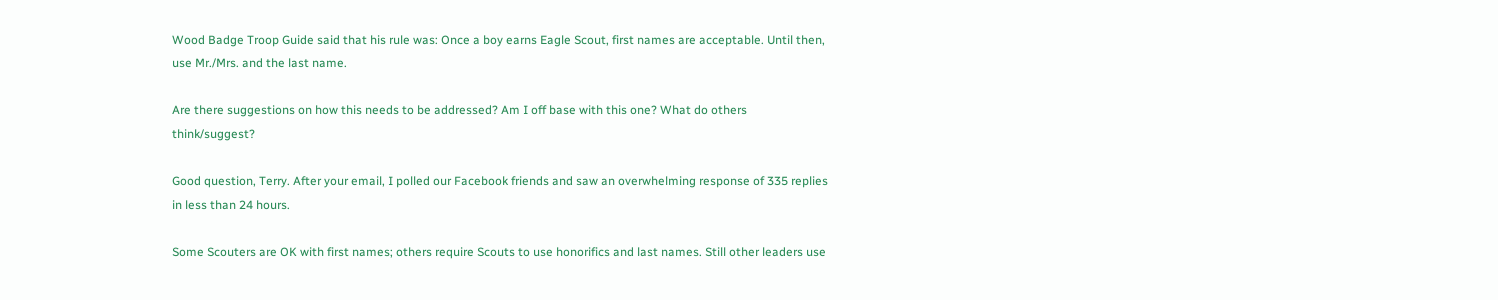Wood Badge Troop Guide said that his rule was: Once a boy earns Eagle Scout, first names are acceptable. Until then, use Mr./Mrs. and the last name.

Are there suggestions on how this needs to be addressed? Am I off base with this one? What do others think/suggest?

Good question, Terry. After your email, I polled our Facebook friends and saw an overwhelming response of 335 replies in less than 24 hours.

Some Scouters are OK with first names; others require Scouts to use honorifics and last names. Still other leaders use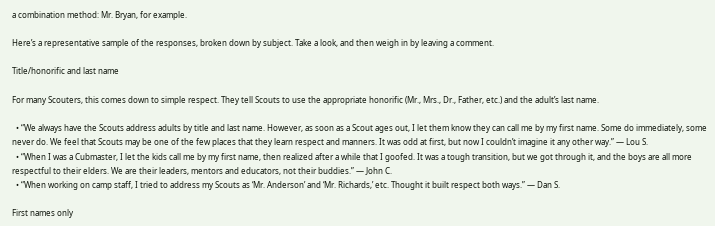a combination method: Mr. Bryan, for example.

Here’s a representative sample of the responses, broken down by subject. Take a look, and then weigh in by leaving a comment.

Title/honorific and last name

For many Scouters, this comes down to simple respect. They tell Scouts to use the appropriate honorific (Mr., Mrs., Dr., Father, etc.) and the adult’s last name.

  • “We always have the Scouts address adults by title and last name. However, as soon as a Scout ages out, I let them know they can call me by my first name. Some do immediately, some never do. We feel that Scouts may be one of the few places that they learn respect and manners. It was odd at first, but now I couldn’t imagine it any other way.” — Lou S.
  • “When I was a Cubmaster, I let the kids call me by my first name, then realized after a while that I goofed. It was a tough transition, but we got through it, and the boys are all more respectful to their elders. We are their leaders, mentors and educators, not their buddies.” — John C.
  • “When working on camp staff, I tried to address my Scouts as ‘Mr. Anderson’ and ‘Mr. Richards,’ etc. Thought it built respect both ways.” — Dan S.

First names only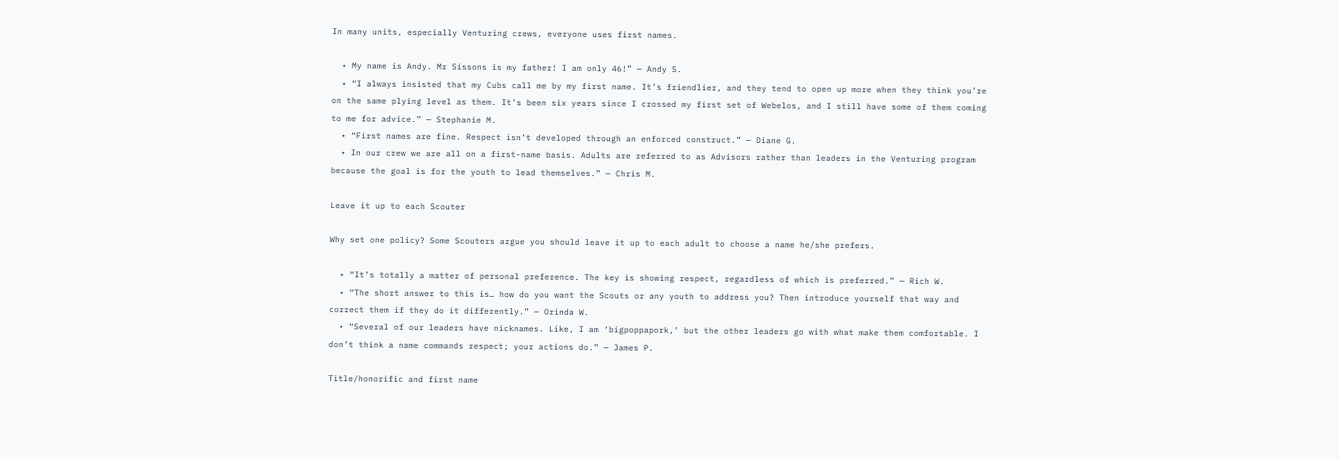In many units, especially Venturing crews, everyone uses first names.

  • My name is Andy. Mr Sissons is my father! I am only 46!” — Andy S.
  • “I always insisted that my Cubs call me by my first name. It’s friendlier, and they tend to open up more when they think you’re on the same plying level as them. It’s been six years since I crossed my first set of Webelos, and I still have some of them coming to me for advice.” — Stephanie M.
  • “First names are fine. Respect isn’t developed through an enforced construct.” — Diane G.
  • In our crew we are all on a first-name basis. Adults are referred to as Advisors rather than leaders in the Venturing program because the goal is for the youth to lead themselves.” — Chris M.

Leave it up to each Scouter

Why set one policy? Some Scouters argue you should leave it up to each adult to choose a name he/she prefers.

  • “It’s totally a matter of personal preference. The key is showing respect, regardless of which is preferred.” — Rich W.
  • “The short answer to this is… how do you want the Scouts or any youth to address you? Then introduce yourself that way and correct them if they do it differently.” — Orinda W.
  • “Several of our leaders have nicknames. Like, I am ‘bigpoppapork,’ but the other leaders go with what make them comfortable. I don’t think a name commands respect; your actions do.” — James P.

Title/honorific and first name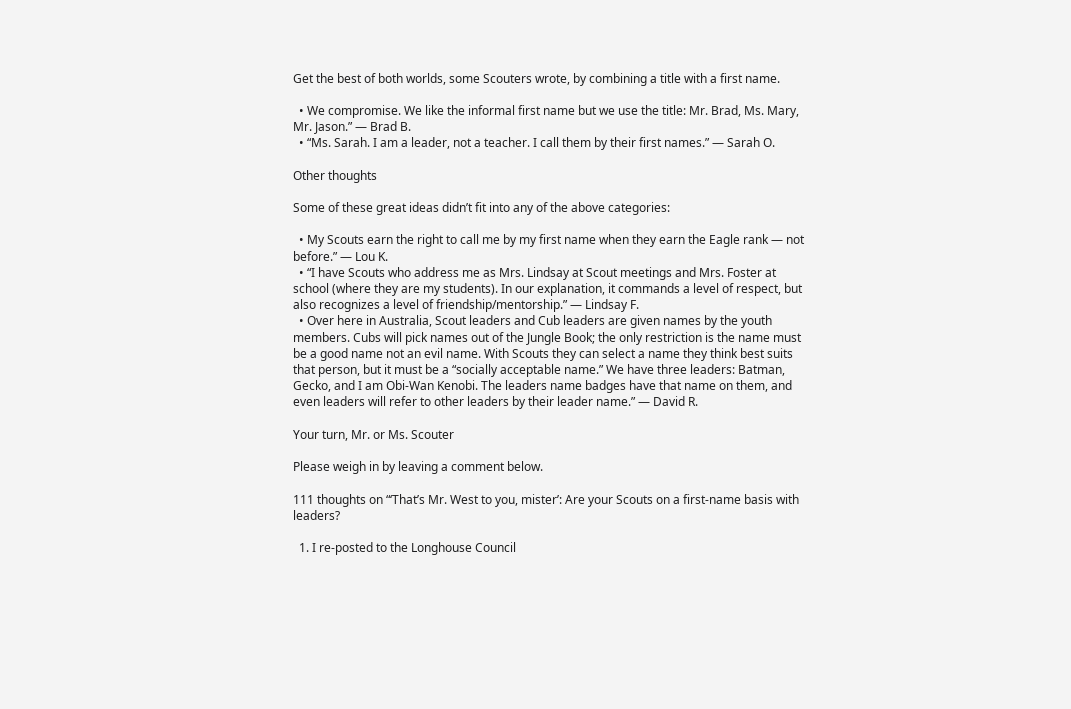Get the best of both worlds, some Scouters wrote, by combining a title with a first name.

  • We compromise. We like the informal first name but we use the title: Mr. Brad, Ms. Mary, Mr. Jason.” — Brad B.
  • “Ms. Sarah. I am a leader, not a teacher. I call them by their first names.” — Sarah O.

Other thoughts

Some of these great ideas didn’t fit into any of the above categories:

  • My Scouts earn the right to call me by my first name when they earn the Eagle rank — not before.” — Lou K.
  • “I have Scouts who address me as Mrs. Lindsay at Scout meetings and Mrs. Foster at school (where they are my students). In our explanation, it commands a level of respect, but also recognizes a level of friendship/mentorship.” — Lindsay F.
  • Over here in Australia, Scout leaders and Cub leaders are given names by the youth members. Cubs will pick names out of the Jungle Book; the only restriction is the name must be a good name not an evil name. With Scouts they can select a name they think best suits that person, but it must be a “socially acceptable name.” We have three leaders: Batman, Gecko, and I am Obi-Wan Kenobi. The leaders name badges have that name on them, and even leaders will refer to other leaders by their leader name.” — David R.

Your turn, Mr. or Ms. Scouter

Please weigh in by leaving a comment below.

111 thoughts on “‘That’s Mr. West to you, mister’: Are your Scouts on a first-name basis with leaders?

  1. I re-posted to the Longhouse Council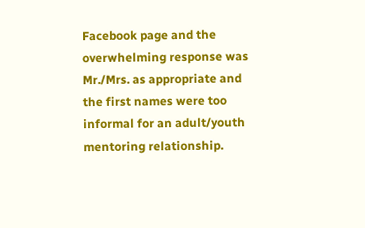Facebook page and the overwhelming response was Mr./Mrs. as appropriate and the first names were too informal for an adult/youth mentoring relationship.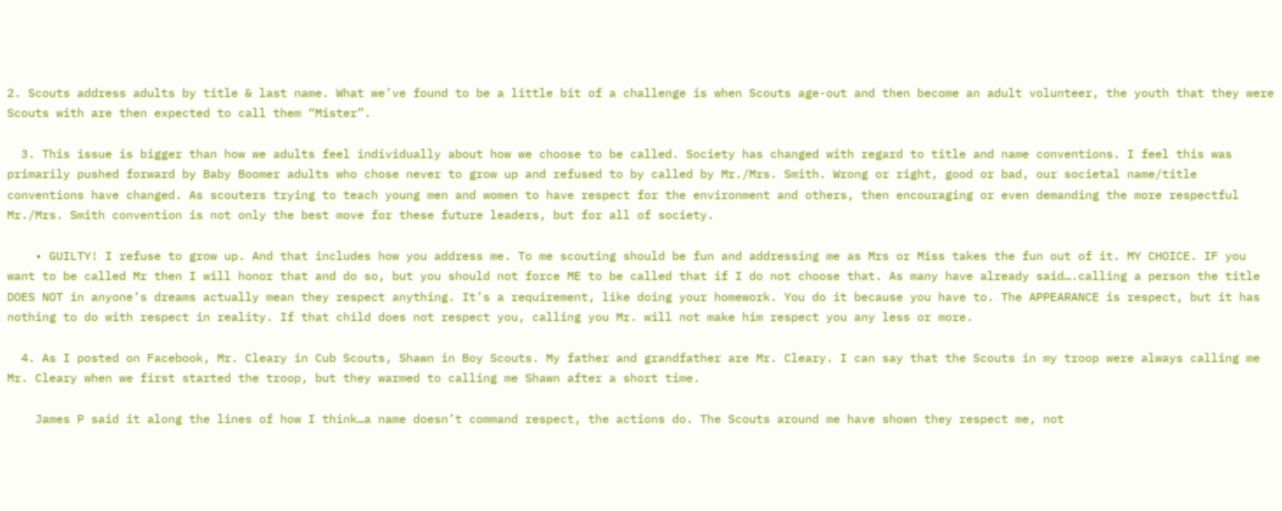2. Scouts address adults by title & last name. What we’ve found to be a little bit of a challenge is when Scouts age-out and then become an adult volunteer, the youth that they were Scouts with are then expected to call them “Mister”.

  3. This issue is bigger than how we adults feel individually about how we choose to be called. Society has changed with regard to title and name conventions. I feel this was primarily pushed forward by Baby Boomer adults who chose never to grow up and refused to by called by Mr./Mrs. Smith. Wrong or right, good or bad, our societal name/title conventions have changed. As scouters trying to teach young men and women to have respect for the environment and others, then encouraging or even demanding the more respectful Mr./Mrs. Smith convention is not only the best move for these future leaders, but for all of society.

    • GUILTY! I refuse to grow up. And that includes how you address me. To me scouting should be fun and addressing me as Mrs or Miss takes the fun out of it. MY CHOICE. IF you want to be called Mr then I will honor that and do so, but you should not force ME to be called that if I do not choose that. As many have already said….calling a person the title DOES NOT in anyone’s dreams actually mean they respect anything. It’s a requirement, like doing your homework. You do it because you have to. The APPEARANCE is respect, but it has nothing to do with respect in reality. If that child does not respect you, calling you Mr. will not make him respect you any less or more.

  4. As I posted on Facebook, Mr. Cleary in Cub Scouts, Shawn in Boy Scouts. My father and grandfather are Mr. Cleary. I can say that the Scouts in my troop were always calling me Mr. Cleary when we first started the troop, but they warmed to calling me Shawn after a short time.

    James P said it along the lines of how I think…a name doesn’t command respect, the actions do. The Scouts around me have shown they respect me, not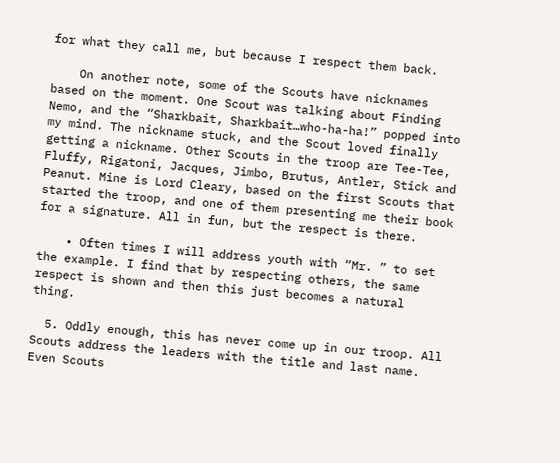for what they call me, but because I respect them back.

    On another note, some of the Scouts have nicknames based on the moment. One Scout was talking about Finding Nemo, and the “Sharkbait, Sharkbait…who-ha-ha!” popped into my mind. The nickname stuck, and the Scout loved finally getting a nickname. Other Scouts in the troop are Tee-Tee, Fluffy, Rigatoni, Jacques, Jimbo, Brutus, Antler, Stick and Peanut. Mine is Lord Cleary, based on the first Scouts that started the troop, and one of them presenting me their book for a signature. All in fun, but the respect is there.

    • Often times I will address youth with “Mr. ” to set the example. I find that by respecting others, the same respect is shown and then this just becomes a natural thing.

  5. Oddly enough, this has never come up in our troop. All Scouts address the leaders with the title and last name. Even Scouts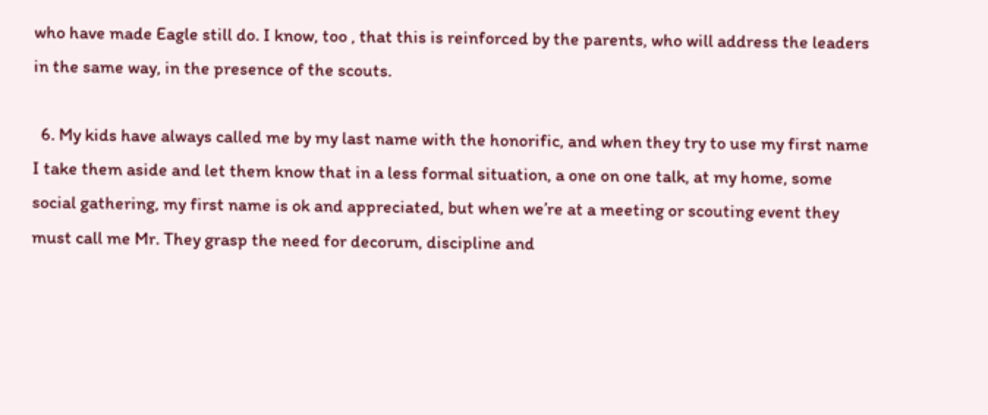who have made Eagle still do. I know, too , that this is reinforced by the parents, who will address the leaders in the same way, in the presence of the scouts.

  6. My kids have always called me by my last name with the honorific, and when they try to use my first name I take them aside and let them know that in a less formal situation, a one on one talk, at my home, some social gathering, my first name is ok and appreciated, but when we’re at a meeting or scouting event they must call me Mr. They grasp the need for decorum, discipline and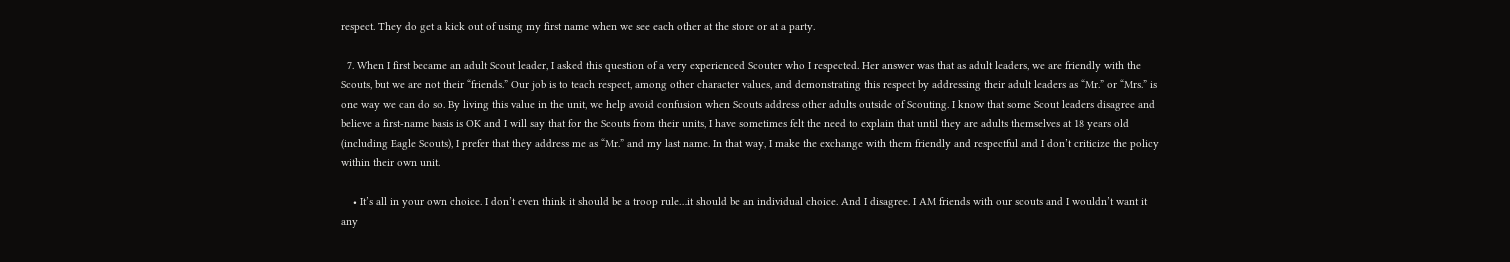respect. They do get a kick out of using my first name when we see each other at the store or at a party.

  7. When I first became an adult Scout leader, I asked this question of a very experienced Scouter who I respected. Her answer was that as adult leaders, we are friendly with the Scouts, but we are not their “friends.” Our job is to teach respect, among other character values, and demonstrating this respect by addressing their adult leaders as “Mr.” or “Mrs.” is one way we can do so. By living this value in the unit, we help avoid confusion when Scouts address other adults outside of Scouting. I know that some Scout leaders disagree and believe a first-name basis is OK and I will say that for the Scouts from their units, I have sometimes felt the need to explain that until they are adults themselves at 18 years old (including Eagle Scouts), I prefer that they address me as “Mr.” and my last name. In that way, I make the exchange with them friendly and respectful and I don’t criticize the policy within their own unit.

    • It’s all in your own choice. I don’t even think it should be a troop rule…it should be an individual choice. And I disagree. I AM friends with our scouts and I wouldn’t want it any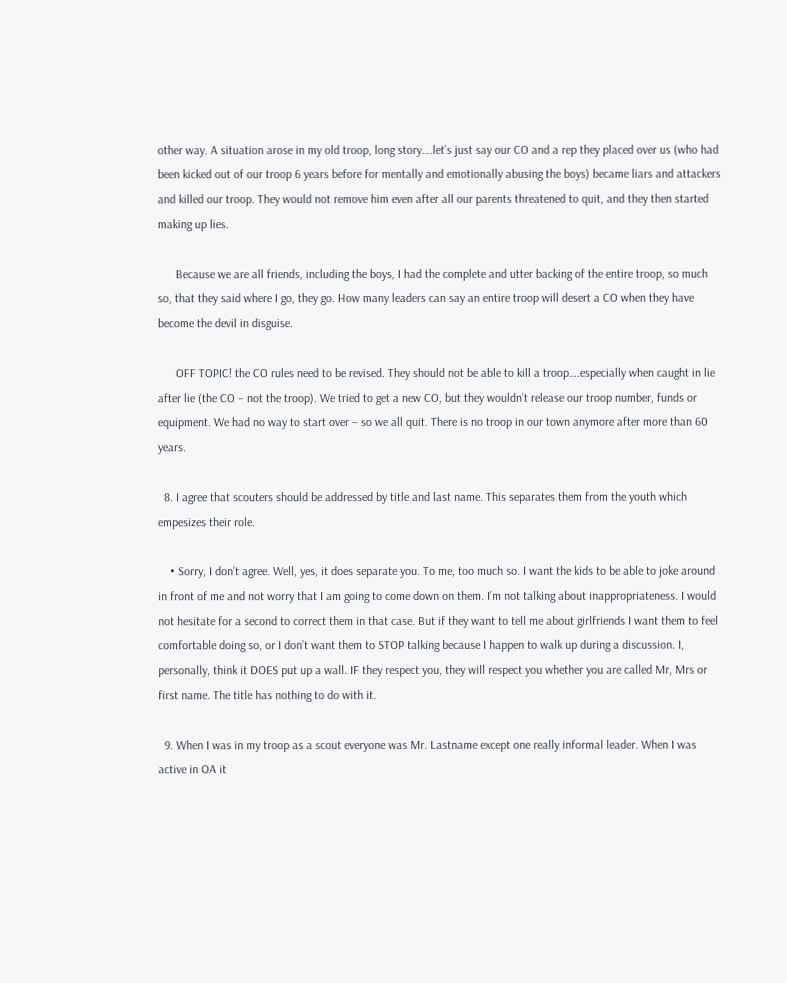other way. A situation arose in my old troop, long story….let’s just say our CO and a rep they placed over us (who had been kicked out of our troop 6 years before for mentally and emotionally abusing the boys) became liars and attackers and killed our troop. They would not remove him even after all our parents threatened to quit, and they then started making up lies.

      Because we are all friends, including the boys, I had the complete and utter backing of the entire troop, so much so, that they said where I go, they go. How many leaders can say an entire troop will desert a CO when they have become the devil in disguise.

      OFF TOPIC! the CO rules need to be revised. They should not be able to kill a troop….especially when caught in lie after lie (the CO – not the troop). We tried to get a new CO, but they wouldn’t release our troop number, funds or equipment. We had no way to start over – so we all quit. There is no troop in our town anymore after more than 60 years.

  8. I agree that scouters should be addressed by title and last name. This separates them from the youth which empesizes their role.

    • Sorry, I don’t agree. Well, yes, it does separate you. To me, too much so. I want the kids to be able to joke around in front of me and not worry that I am going to come down on them. I’m not talking about inappropriateness. I would not hesitate for a second to correct them in that case. But if they want to tell me about girlfriends I want them to feel comfortable doing so, or I don’t want them to STOP talking because I happen to walk up during a discussion. I, personally, think it DOES put up a wall. IF they respect you, they will respect you whether you are called Mr, Mrs or first name. The title has nothing to do with it.

  9. When I was in my troop as a scout everyone was Mr. Lastname except one really informal leader. When I was active in OA it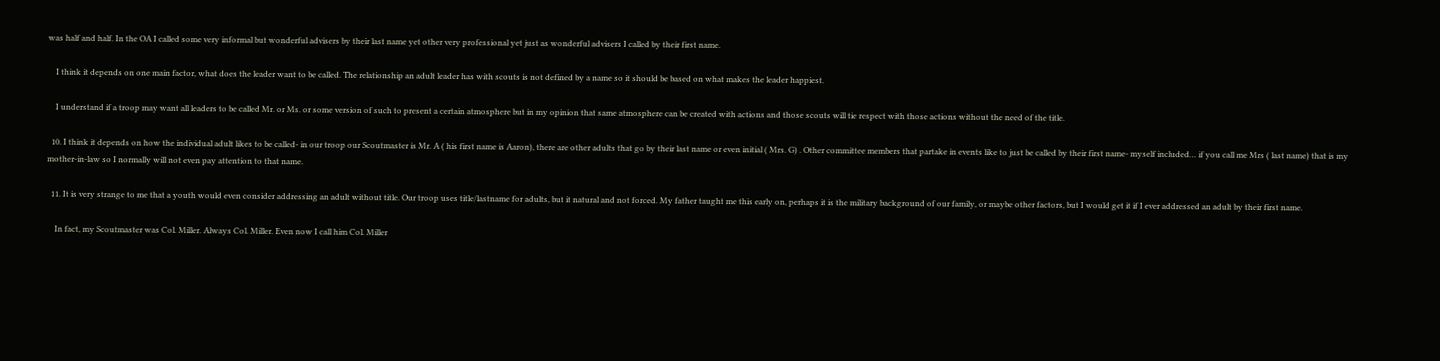was half and half. In the OA I called some very informal but wonderful advisers by their last name yet other very professional yet just as wonderful advisers I called by their first name.

    I think it depends on one main factor, what does the leader want to be called. The relationship an adult leader has with scouts is not defined by a name so it should be based on what makes the leader happiest.

    I understand if a troop may want all leaders to be called Mr. or Ms. or some version of such to present a certain atmosphere but in my opinion that same atmosphere can be created with actions and those scouts will tie respect with those actions without the need of the title.

  10. I think it depends on how the individual adult likes to be called- in our troop our Scoutmaster is Mr. A ( his first name is Aaron), there are other adults that go by their last name or even initial ( Mrs. G) . Other committee members that partake in events like to just be called by their first name- myself included… if you call me Mrs ( last name) that is my mother-in-law so I normally will not even pay attention to that name.

  11. It is very strange to me that a youth would even consider addressing an adult without title. Our troop uses title/lastname for adults, but it natural and not forced. My father taught me this early on, perhaps it is the military background of our family, or maybe other factors, but I would get it if I ever addressed an adult by their first name.

    In fact, my Scoutmaster was Col. Miller. Always Col. Miller. Even now I call him Col. Miller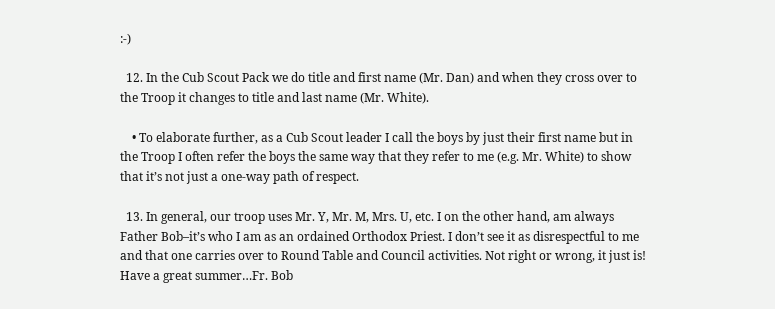:-)

  12. In the Cub Scout Pack we do title and first name (Mr. Dan) and when they cross over to the Troop it changes to title and last name (Mr. White).

    • To elaborate further, as a Cub Scout leader I call the boys by just their first name but in the Troop I often refer the boys the same way that they refer to me (e.g. Mr. White) to show that it’s not just a one-way path of respect.

  13. In general, our troop uses Mr. Y, Mr. M, Mrs. U, etc. I on the other hand, am always Father Bob–it’s who I am as an ordained Orthodox Priest. I don’t see it as disrespectful to me and that one carries over to Round Table and Council activities. Not right or wrong, it just is! Have a great summer…Fr. Bob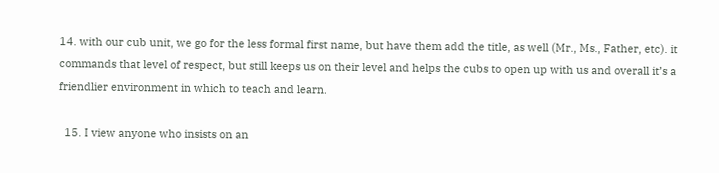14. with our cub unit, we go for the less formal first name, but have them add the title, as well (Mr., Ms., Father, etc). it commands that level of respect, but still keeps us on their level and helps the cubs to open up with us and overall it’s a friendlier environment in which to teach and learn.

  15. I view anyone who insists on an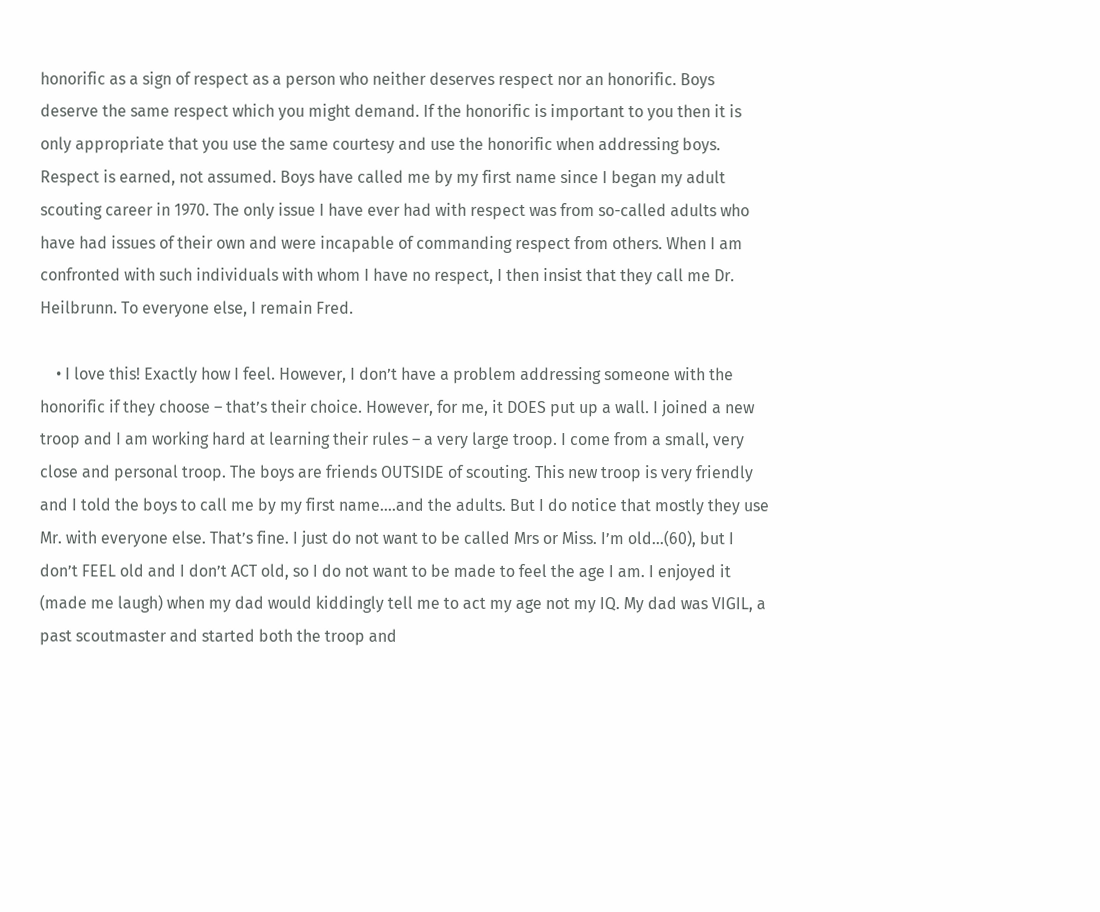honorific as a sign of respect as a person who neither deserves respect nor an honorific. Boys deserve the same respect which you might demand. If the honorific is important to you then it is only appropriate that you use the same courtesy and use the honorific when addressing boys. Respect is earned, not assumed. Boys have called me by my first name since I began my adult scouting career in 1970. The only issue I have ever had with respect was from so-called adults who have had issues of their own and were incapable of commanding respect from others. When I am confronted with such individuals with whom I have no respect, I then insist that they call me Dr. Heilbrunn. To everyone else, I remain Fred.

    • I love this! Exactly how I feel. However, I don’t have a problem addressing someone with the honorific if they choose – that’s their choice. However, for me, it DOES put up a wall. I joined a new troop and I am working hard at learning their rules – a very large troop. I come from a small, very close and personal troop. The boys are friends OUTSIDE of scouting. This new troop is very friendly and I told the boys to call me by my first name….and the adults. But I do notice that mostly they use Mr. with everyone else. That’s fine. I just do not want to be called Mrs or Miss. I’m old…(60), but I don’t FEEL old and I don’t ACT old, so I do not want to be made to feel the age I am. I enjoyed it (made me laugh) when my dad would kiddingly tell me to act my age not my IQ. My dad was VIGIL, a past scoutmaster and started both the troop and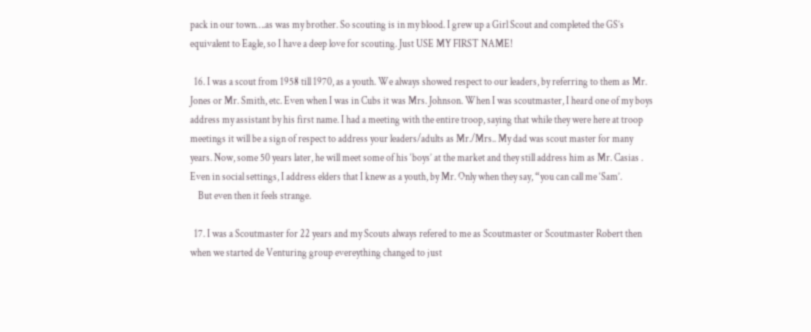pack in our town….as was my brother. So scouting is in my blood. I grew up a Girl Scout and completed the GS’s equivalent to Eagle, so I have a deep love for scouting. Just USE MY FIRST NAME!

  16. I was a scout from 1958 till 1970, as a youth. We always showed respect to our leaders, by referring to them as Mr. Jones or Mr. Smith, etc. Even when I was in Cubs it was Mrs. Johnson. When I was scoutmaster, I heard one of my boys address my assistant by his first name. I had a meeting with the entire troop, saying that while they were here at troop meetings it will be a sign of respect to address your leaders/adults as Mr./Mrs.. My dad was scout master for many years. Now, some 50 years later, he will meet some of his ‘boys’ at the market and they still address him as Mr. Casias . Even in social settings, I address elders that I knew as a youth, by Mr. Only when they say, “you can call me ‘Sam’.
    But even then it feels strange.

  17. I was a Scoutmaster for 22 years and my Scouts always refered to me as Scoutmaster or Scoutmaster Robert then when we started de Venturing group evereything changed to just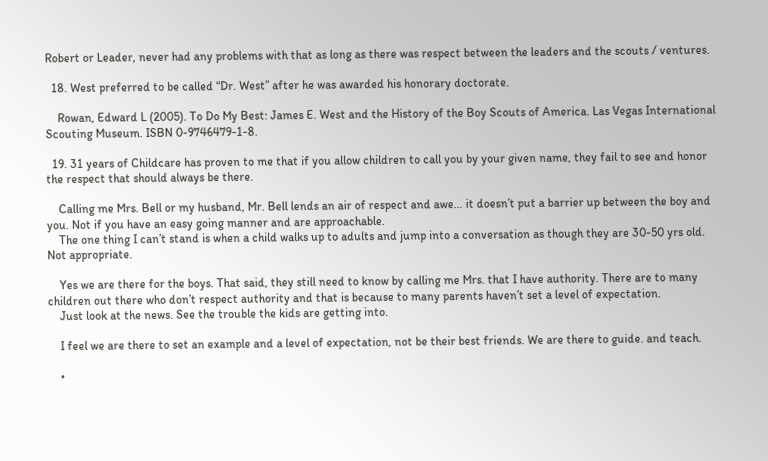Robert or Leader, never had any problems with that as long as there was respect between the leaders and the scouts / ventures.

  18. West preferred to be called “Dr. West” after he was awarded his honorary doctorate.

    Rowan, Edward L (2005). To Do My Best: James E. West and the History of the Boy Scouts of America. Las Vegas International Scouting Museum. ISBN 0-9746479-1-8.

  19. 31 years of Childcare has proven to me that if you allow children to call you by your given name, they fail to see and honor the respect that should always be there.

    Calling me Mrs. Bell or my husband, Mr. Bell lends an air of respect and awe… it doesn’t put a barrier up between the boy and you. Not if you have an easy going manner and are approachable.
    The one thing I can’t stand is when a child walks up to adults and jump into a conversation as though they are 30-50 yrs old. Not appropriate.

    Yes we are there for the boys. That said, they still need to know by calling me Mrs. that I have authority. There are to many children out there who don’t respect authority and that is because to many parents haven’t set a level of expectation.
    Just look at the news. See the trouble the kids are getting into.

    I feel we are there to set an example and a level of expectation, not be their best friends. We are there to guide. and teach.

    •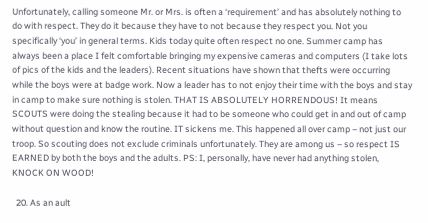Unfortunately, calling someone Mr. or Mrs. is often a ‘requirement’ and has absolutely nothing to do with respect. They do it because they have to not because they respect you. Not you specifically ‘you’ in general terms. Kids today quite often respect no one. Summer camp has always been a place I felt comfortable bringing my expensive cameras and computers (I take lots of pics of the kids and the leaders). Recent situations have shown that thefts were occurring while the boys were at badge work. Now a leader has to not enjoy their time with the boys and stay in camp to make sure nothing is stolen. THAT IS ABSOLUTELY HORRENDOUS! It means SCOUTS were doing the stealing because it had to be someone who could get in and out of camp without question and know the routine. IT sickens me. This happened all over camp – not just our troop. So scouting does not exclude criminals unfortunately. They are among us – so respect IS EARNED by both the boys and the adults. PS: I, personally, have never had anything stolen, KNOCK ON WOOD!

  20. As an ault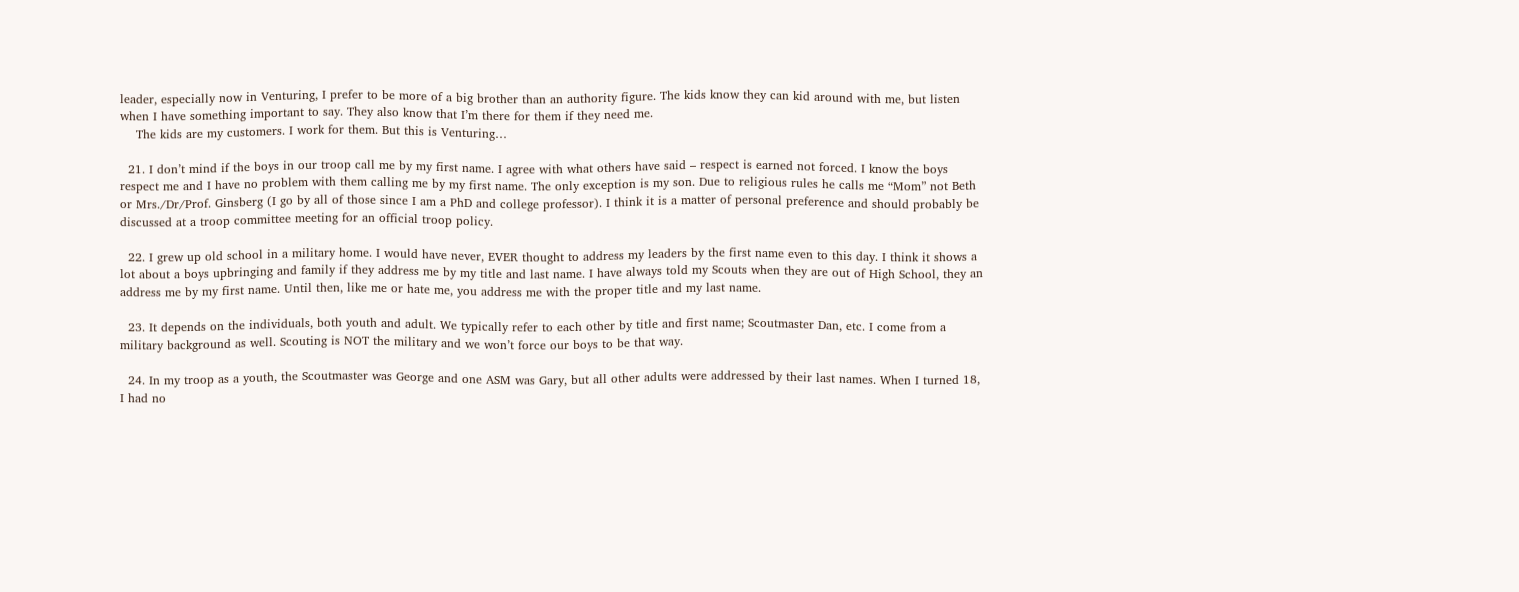leader, especially now in Venturing, I prefer to be more of a big brother than an authority figure. The kids know they can kid around with me, but listen when I have something important to say. They also know that I’m there for them if they need me.
    The kids are my customers. I work for them. But this is Venturing…

  21. I don’t mind if the boys in our troop call me by my first name. I agree with what others have said – respect is earned not forced. I know the boys respect me and I have no problem with them calling me by my first name. The only exception is my son. Due to religious rules he calls me “Mom” not Beth or Mrs./Dr/Prof. Ginsberg (I go by all of those since I am a PhD and college professor). I think it is a matter of personal preference and should probably be discussed at a troop committee meeting for an official troop policy.

  22. I grew up old school in a military home. I would have never, EVER thought to address my leaders by the first name even to this day. I think it shows a lot about a boys upbringing and family if they address me by my title and last name. I have always told my Scouts when they are out of High School, they an address me by my first name. Until then, like me or hate me, you address me with the proper title and my last name.

  23. It depends on the individuals, both youth and adult. We typically refer to each other by title and first name; Scoutmaster Dan, etc. I come from a military background as well. Scouting is NOT the military and we won’t force our boys to be that way.

  24. In my troop as a youth, the Scoutmaster was George and one ASM was Gary, but all other adults were addressed by their last names. When I turned 18, I had no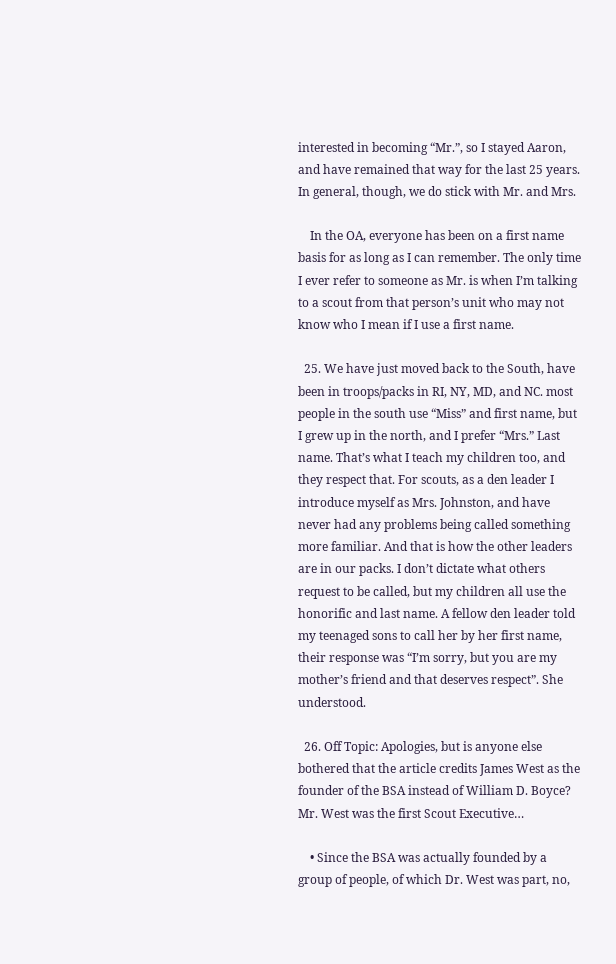interested in becoming “Mr.”, so I stayed Aaron, and have remained that way for the last 25 years. In general, though, we do stick with Mr. and Mrs.

    In the OA, everyone has been on a first name basis for as long as I can remember. The only time I ever refer to someone as Mr. is when I’m talking to a scout from that person’s unit who may not know who I mean if I use a first name.

  25. We have just moved back to the South, have been in troops/packs in RI, NY, MD, and NC. most people in the south use “Miss” and first name, but I grew up in the north, and I prefer “Mrs.” Last name. That’s what I teach my children too, and they respect that. For scouts, as a den leader I introduce myself as Mrs. Johnston, and have never had any problems being called something more familiar. And that is how the other leaders are in our packs. I don’t dictate what others request to be called, but my children all use the honorific and last name. A fellow den leader told my teenaged sons to call her by her first name, their response was “I’m sorry, but you are my mother’s friend and that deserves respect”. She understood.

  26. Off Topic: Apologies, but is anyone else bothered that the article credits James West as the founder of the BSA instead of William D. Boyce? Mr. West was the first Scout Executive…

    • Since the BSA was actually founded by a group of people, of which Dr. West was part, no,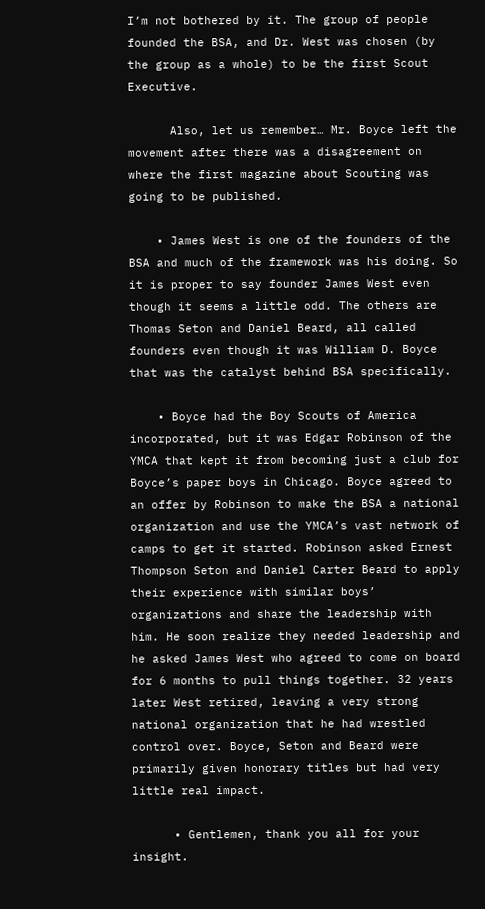I’m not bothered by it. The group of people founded the BSA, and Dr. West was chosen (by the group as a whole) to be the first Scout Executive.

      Also, let us remember… Mr. Boyce left the movement after there was a disagreement on where the first magazine about Scouting was going to be published.

    • James West is one of the founders of the BSA and much of the framework was his doing. So it is proper to say founder James West even though it seems a little odd. The others are Thomas Seton and Daniel Beard, all called founders even though it was William D. Boyce that was the catalyst behind BSA specifically.

    • Boyce had the Boy Scouts of America incorporated, but it was Edgar Robinson of the YMCA that kept it from becoming just a club for Boyce’s paper boys in Chicago. Boyce agreed to an offer by Robinson to make the BSA a national organization and use the YMCA’s vast network of camps to get it started. Robinson asked Ernest Thompson Seton and Daniel Carter Beard to apply their experience with similar boys’ organizations and share the leadership with him. He soon realize they needed leadership and he asked James West who agreed to come on board for 6 months to pull things together. 32 years later West retired, leaving a very strong national organization that he had wrestled control over. Boyce, Seton and Beard were primarily given honorary titles but had very little real impact.

      • Gentlemen, thank you all for your insight.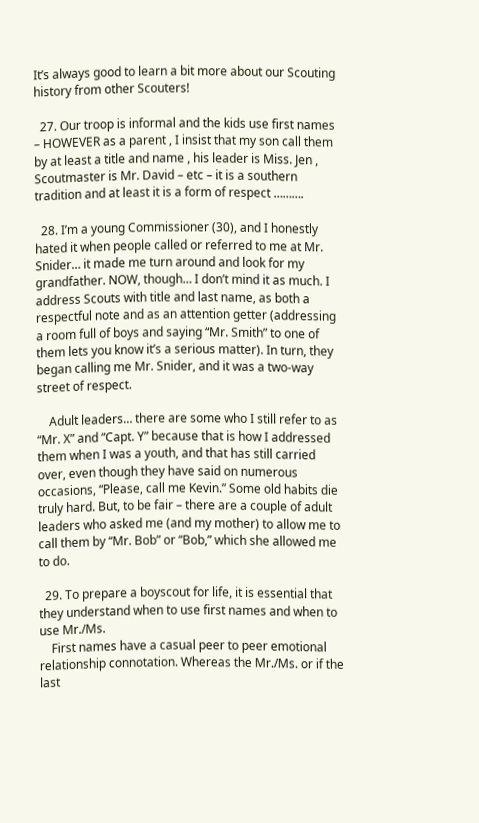It’s always good to learn a bit more about our Scouting history from other Scouters!

  27. Our troop is informal and the kids use first names – HOWEVER as a parent , I insist that my son call them by at least a title and name , his leader is Miss. Jen , Scoutmaster is Mr. David – etc – it is a southern tradition and at least it is a form of respect ……….

  28. I’m a young Commissioner (30), and I honestly hated it when people called or referred to me at Mr. Snider… it made me turn around and look for my grandfather. NOW, though… I don’t mind it as much. I address Scouts with title and last name, as both a respectful note and as an attention getter (addressing a room full of boys and saying “Mr. Smith” to one of them lets you know it’s a serious matter). In turn, they began calling me Mr. Snider, and it was a two-way street of respect.

    Adult leaders… there are some who I still refer to as “Mr. X” and “Capt. Y” because that is how I addressed them when I was a youth, and that has still carried over, even though they have said on numerous occasions, “Please, call me Kevin.” Some old habits die truly hard. But, to be fair – there are a couple of adult leaders who asked me (and my mother) to allow me to call them by “Mr. Bob” or “Bob,” which she allowed me to do.

  29. To prepare a boyscout for life, it is essential that they understand when to use first names and when to use Mr./Ms.
    First names have a casual peer to peer emotional relationship connotation. Whereas the Mr./Ms. or if the last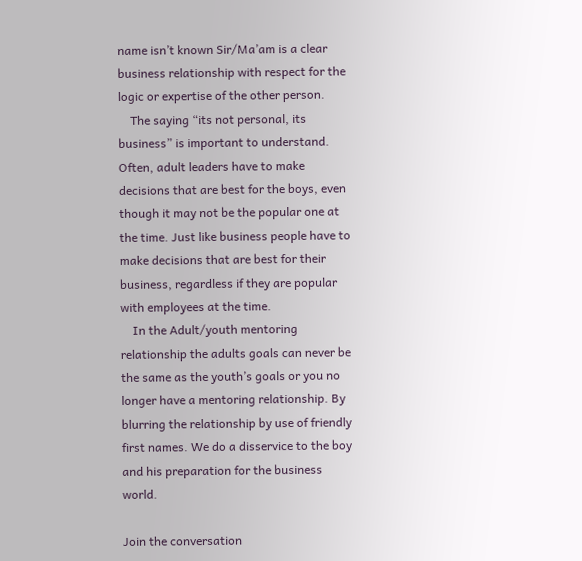name isn’t known Sir/Ma’am is a clear business relationship with respect for the logic or expertise of the other person.
    The saying “its not personal, its business” is important to understand. Often, adult leaders have to make decisions that are best for the boys, even though it may not be the popular one at the time. Just like business people have to make decisions that are best for their business, regardless if they are popular with employees at the time.
    In the Adult/youth mentoring relationship the adults goals can never be the same as the youth’s goals or you no longer have a mentoring relationship. By blurring the relationship by use of friendly first names. We do a disservice to the boy and his preparation for the business world.

Join the conversation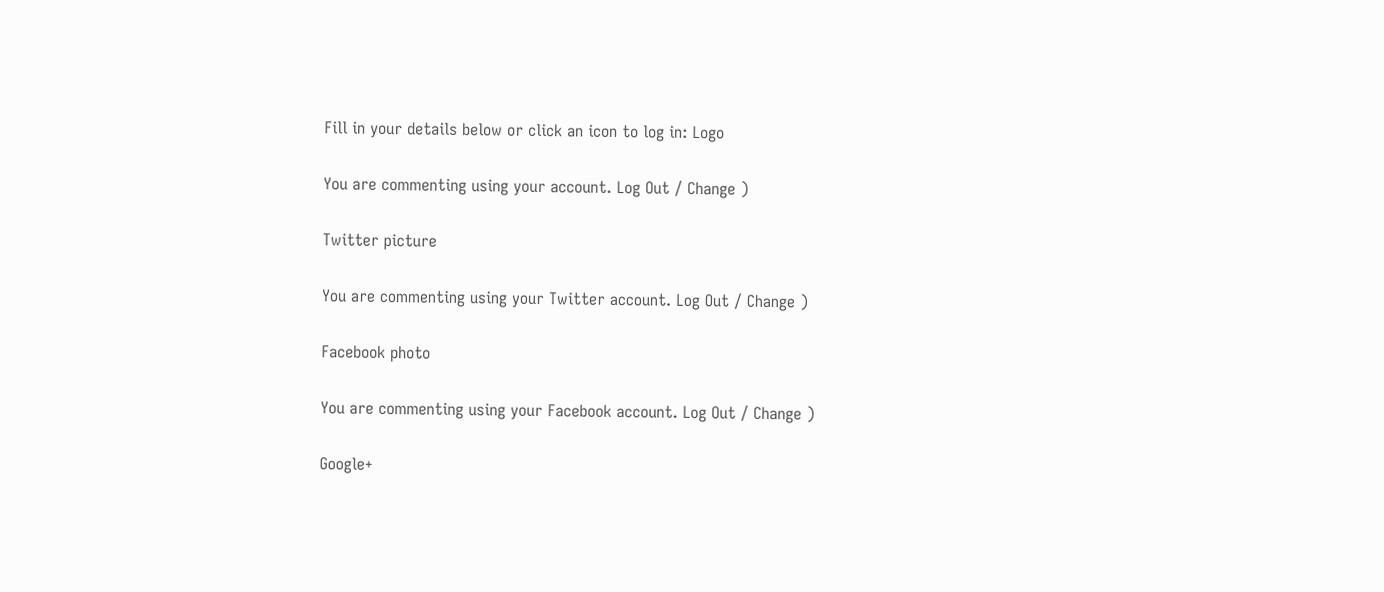Fill in your details below or click an icon to log in: Logo

You are commenting using your account. Log Out / Change )

Twitter picture

You are commenting using your Twitter account. Log Out / Change )

Facebook photo

You are commenting using your Facebook account. Log Out / Change )

Google+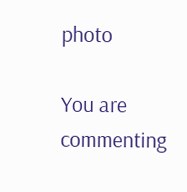photo

You are commenting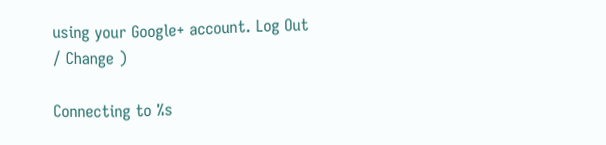using your Google+ account. Log Out / Change )

Connecting to %s